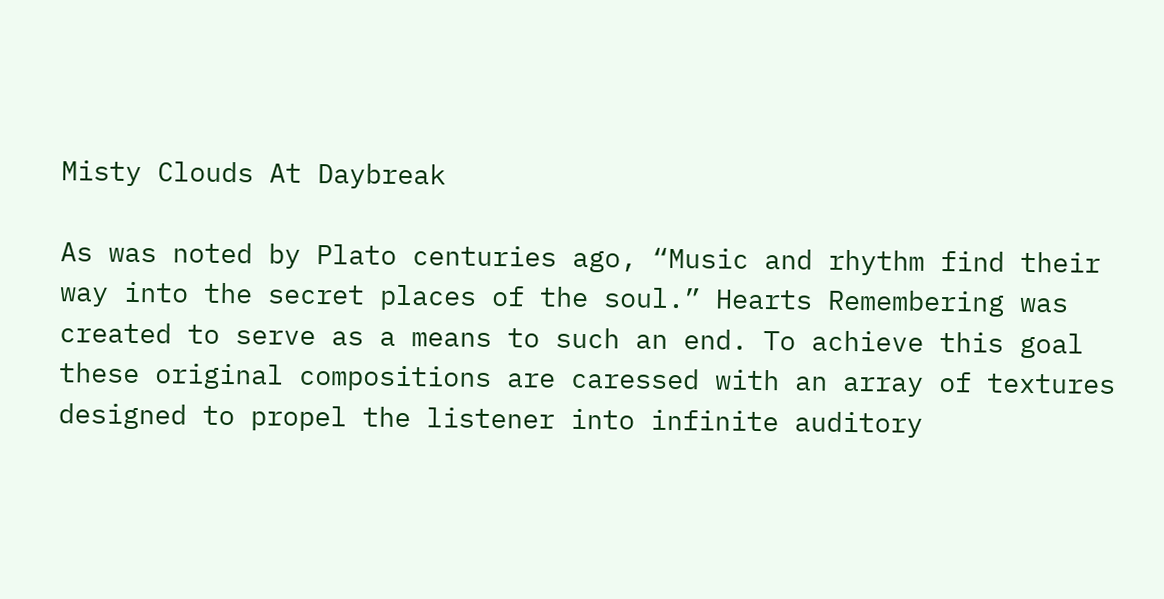Misty Clouds At Daybreak

As was noted by Plato centuries ago, “Music and rhythm find their way into the secret places of the soul.” Hearts Remembering was created to serve as a means to such an end. To achieve this goal these original compositions are caressed with an array of textures designed to propel the listener into infinite auditory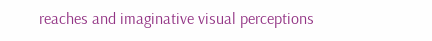reaches and imaginative visual perceptions